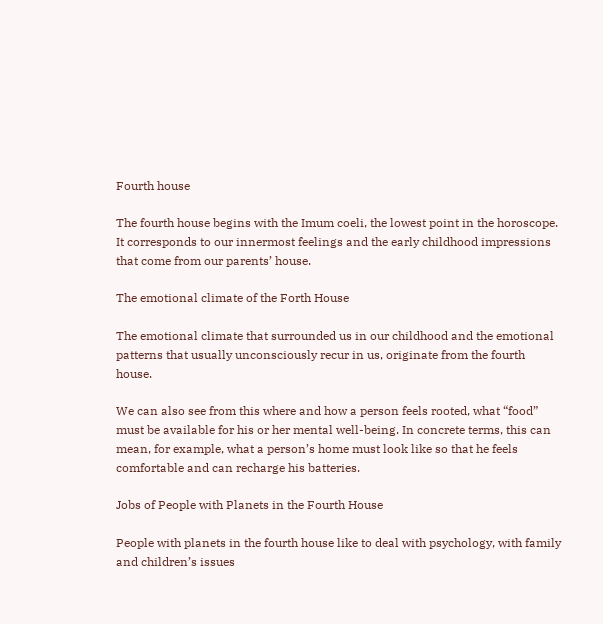Fourth house

The fourth house begins with the Imum coeli, the lowest point in the horoscope. It corresponds to our innermost feelings and the early childhood impressions that come from our parents’ house.

The emotional climate of the Forth House

The emotional climate that surrounded us in our childhood and the emotional patterns that usually unconsciously recur in us, originate from the fourth house.

We can also see from this where and how a person feels rooted, what “food” must be available for his or her mental well-being. In concrete terms, this can mean, for example, what a person’s home must look like so that he feels comfortable and can recharge his batteries.

Jobs of People with Planets in the Fourth House

People with planets in the fourth house like to deal with psychology, with family and children’s issues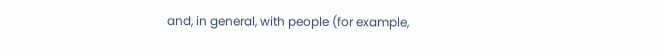and, in general, with people (for example,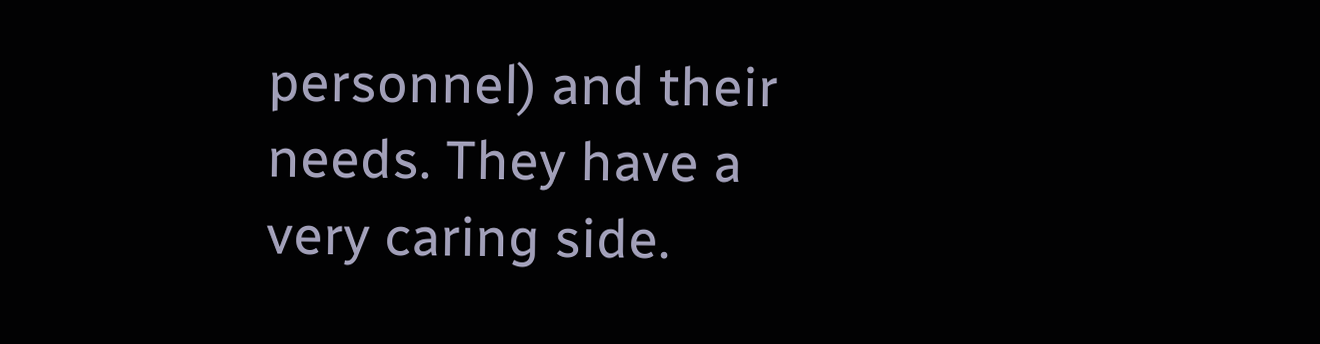personnel) and their needs. They have a very caring side.